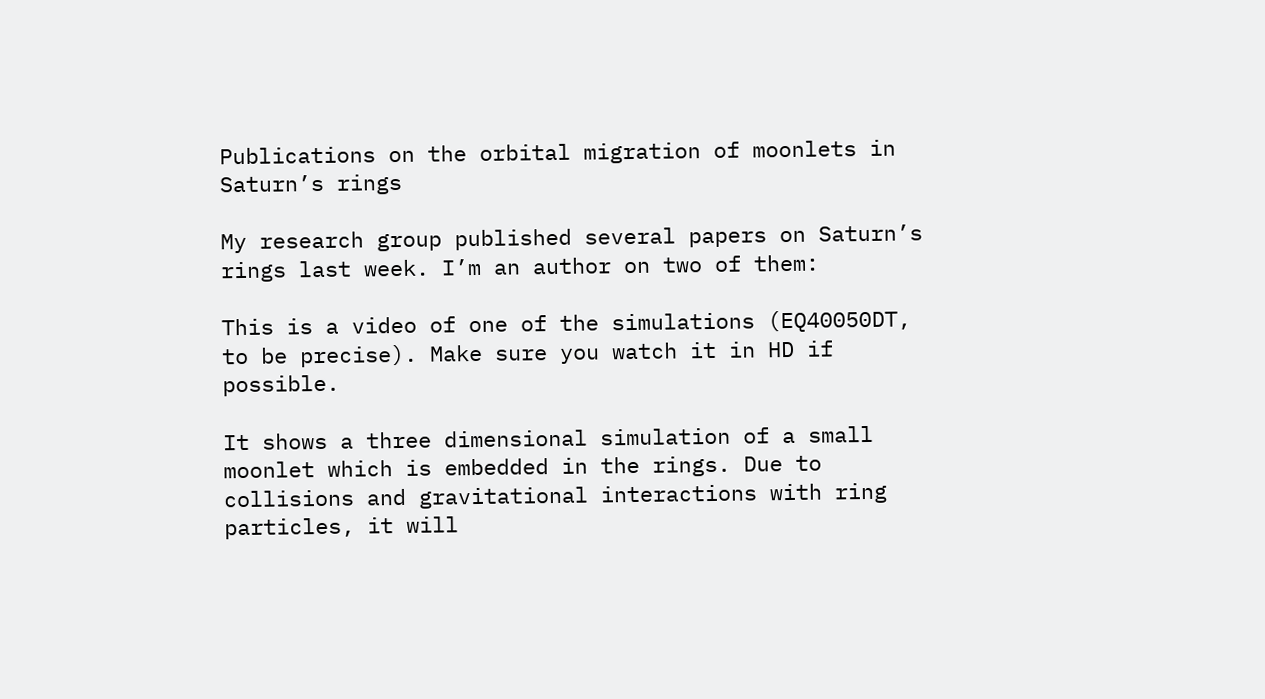Publications on the orbital migration of moonlets in Saturn’s rings

My research group published several papers on Saturn’s rings last week. I’m an author on two of them:

This is a video of one of the simulations (EQ40050DT, to be precise). Make sure you watch it in HD if possible.

It shows a three dimensional simulation of a small moonlet which is embedded in the rings. Due to collisions and gravitational interactions with ring particles, it will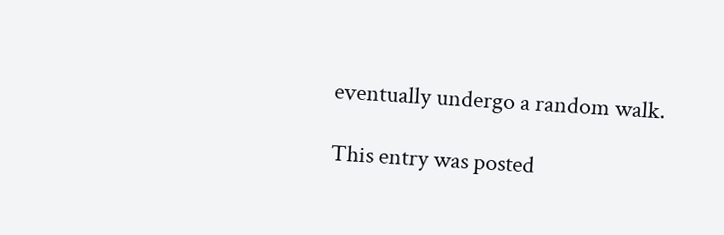eventually undergo a random walk.

This entry was posted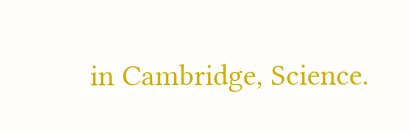in Cambridge, Science.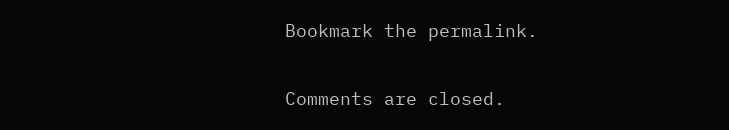Bookmark the permalink.

Comments are closed.